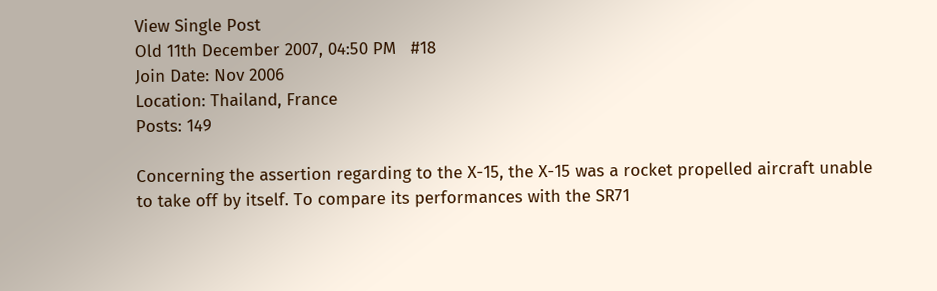View Single Post
Old 11th December 2007, 04:50 PM   #18
Join Date: Nov 2006
Location: Thailand, France
Posts: 149

Concerning the assertion regarding to the X-15, the X-15 was a rocket propelled aircraft unable to take off by itself. To compare its performances with the SR71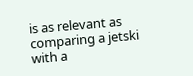is as relevant as comparing a jetski with a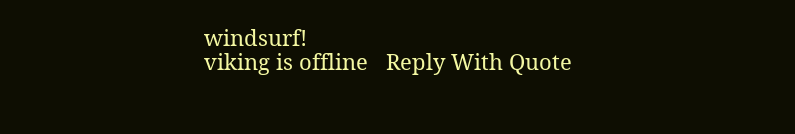windsurf!
viking is offline   Reply With Quote